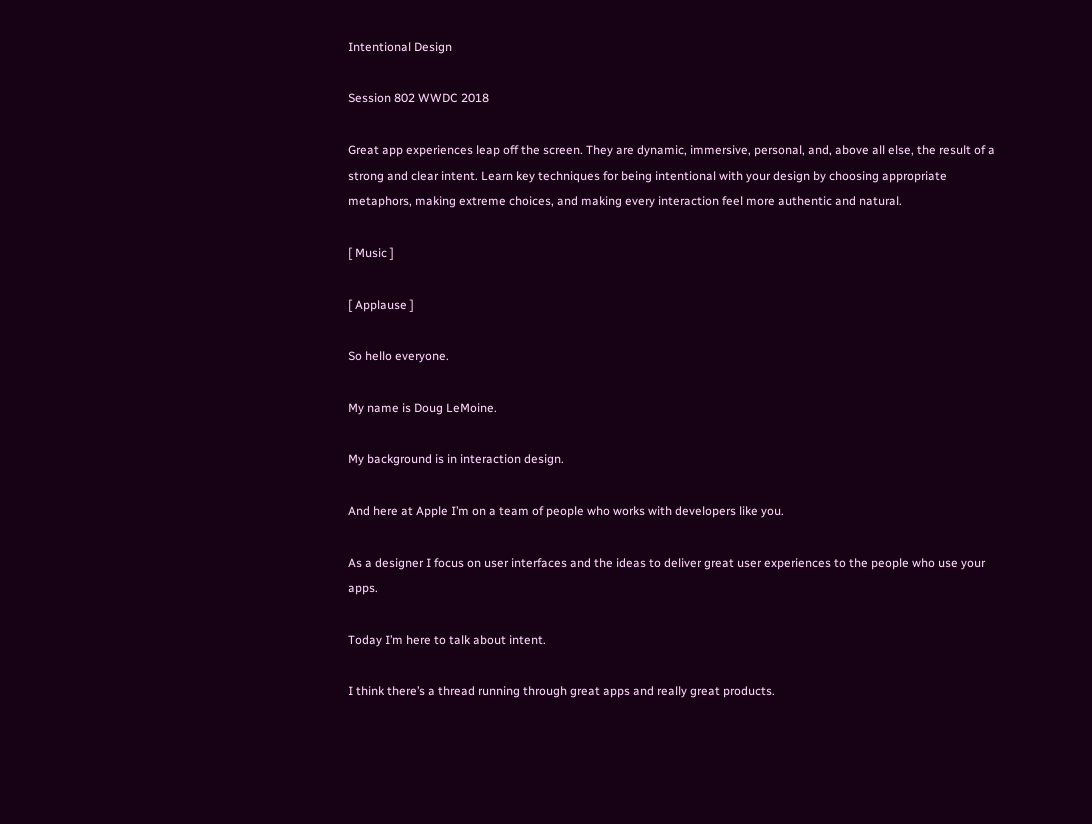Intentional Design

Session 802 WWDC 2018

Great app experiences leap off the screen. They are dynamic, immersive, personal, and, above all else, the result of a strong and clear intent. Learn key techniques for being intentional with your design by choosing appropriate metaphors, making extreme choices, and making every interaction feel more authentic and natural.

[ Music ]

[ Applause ]

So hello everyone.

My name is Doug LeMoine.

My background is in interaction design.

And here at Apple I’m on a team of people who works with developers like you.

As a designer I focus on user interfaces and the ideas to deliver great user experiences to the people who use your apps.

Today I’m here to talk about intent.

I think there’s a thread running through great apps and really great products.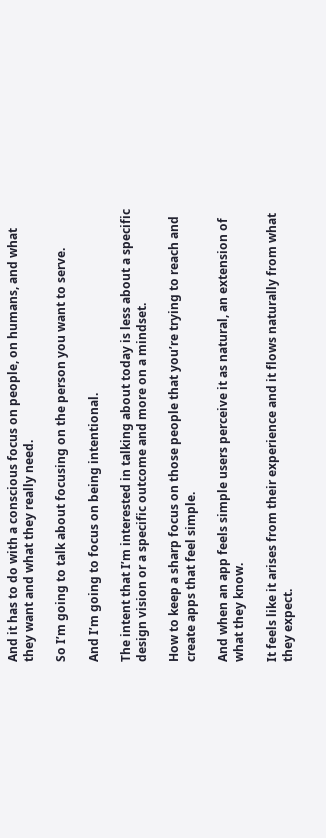And it has to do with a conscious focus on people, on humans, and what they want and what they really need.

So I’m going to talk about focusing on the person you want to serve.

And I’m going to focus on being intentional.

The intent that I’m interested in talking about today is less about a specific design vision or a specific outcome and more on a mindset.

How to keep a sharp focus on those people that you’re trying to reach and create apps that feel simple.

And when an app feels simple users perceive it as natural, an extension of what they know.

It feels like it arises from their experience and it flows naturally from what they expect.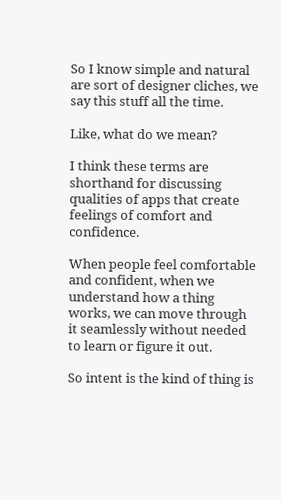So I know simple and natural are sort of designer cliches, we say this stuff all the time.

Like, what do we mean?

I think these terms are shorthand for discussing qualities of apps that create feelings of comfort and confidence.

When people feel comfortable and confident, when we understand how a thing works, we can move through it seamlessly without needed to learn or figure it out.

So intent is the kind of thing is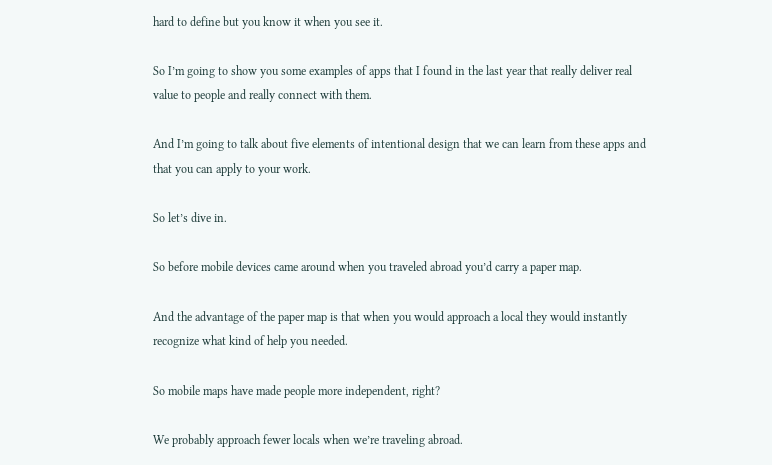hard to define but you know it when you see it.

So I’m going to show you some examples of apps that I found in the last year that really deliver real value to people and really connect with them.

And I’m going to talk about five elements of intentional design that we can learn from these apps and that you can apply to your work.

So let’s dive in.

So before mobile devices came around when you traveled abroad you’d carry a paper map.

And the advantage of the paper map is that when you would approach a local they would instantly recognize what kind of help you needed.

So mobile maps have made people more independent, right?

We probably approach fewer locals when we’re traveling abroad.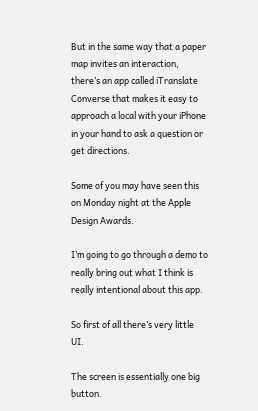But in the same way that a paper map invites an interaction, there’s an app called iTranslate Converse that makes it easy to approach a local with your iPhone in your hand to ask a question or get directions.

Some of you may have seen this on Monday night at the Apple Design Awards.

I’m going to go through a demo to really bring out what I think is really intentional about this app.

So first of all there’s very little UI.

The screen is essentially one big button.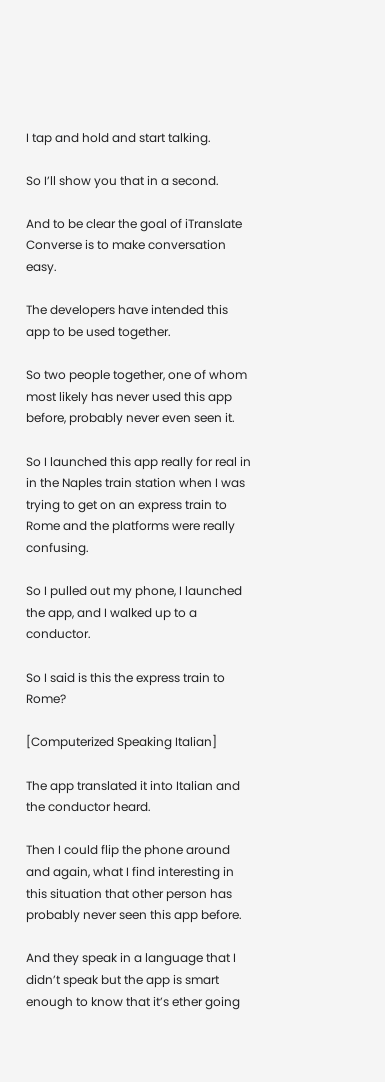I tap and hold and start talking.

So I’ll show you that in a second.

And to be clear the goal of iTranslate Converse is to make conversation easy.

The developers have intended this app to be used together.

So two people together, one of whom most likely has never used this app before, probably never even seen it.

So I launched this app really for real in in the Naples train station when I was trying to get on an express train to Rome and the platforms were really confusing.

So I pulled out my phone, I launched the app, and I walked up to a conductor.

So I said is this the express train to Rome?

[Computerized Speaking Italian]

The app translated it into Italian and the conductor heard.

Then I could flip the phone around and again, what I find interesting in this situation that other person has probably never seen this app before.

And they speak in a language that I didn’t speak but the app is smart enough to know that it’s ether going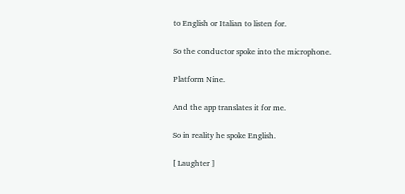to English or Italian to listen for.

So the conductor spoke into the microphone.

Platform Nine.

And the app translates it for me.

So in reality he spoke English.

[ Laughter ]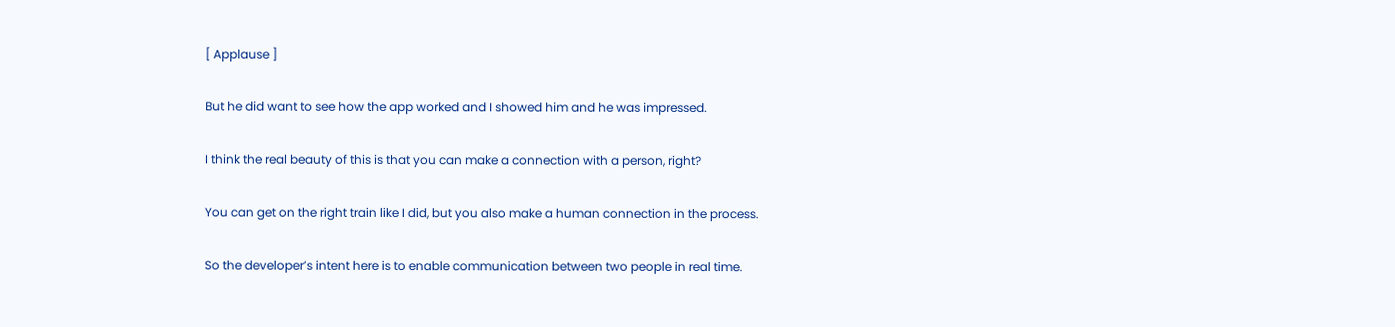[ Applause ]

But he did want to see how the app worked and I showed him and he was impressed.

I think the real beauty of this is that you can make a connection with a person, right?

You can get on the right train like I did, but you also make a human connection in the process.

So the developer’s intent here is to enable communication between two people in real time.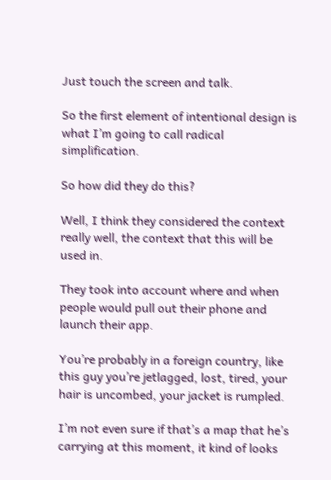Just touch the screen and talk.

So the first element of intentional design is what I’m going to call radical simplification.

So how did they do this?

Well, I think they considered the context really well, the context that this will be used in.

They took into account where and when people would pull out their phone and launch their app.

You’re probably in a foreign country, like this guy you’re jetlagged, lost, tired, your hair is uncombed, your jacket is rumpled.

I’m not even sure if that’s a map that he’s carrying at this moment, it kind of looks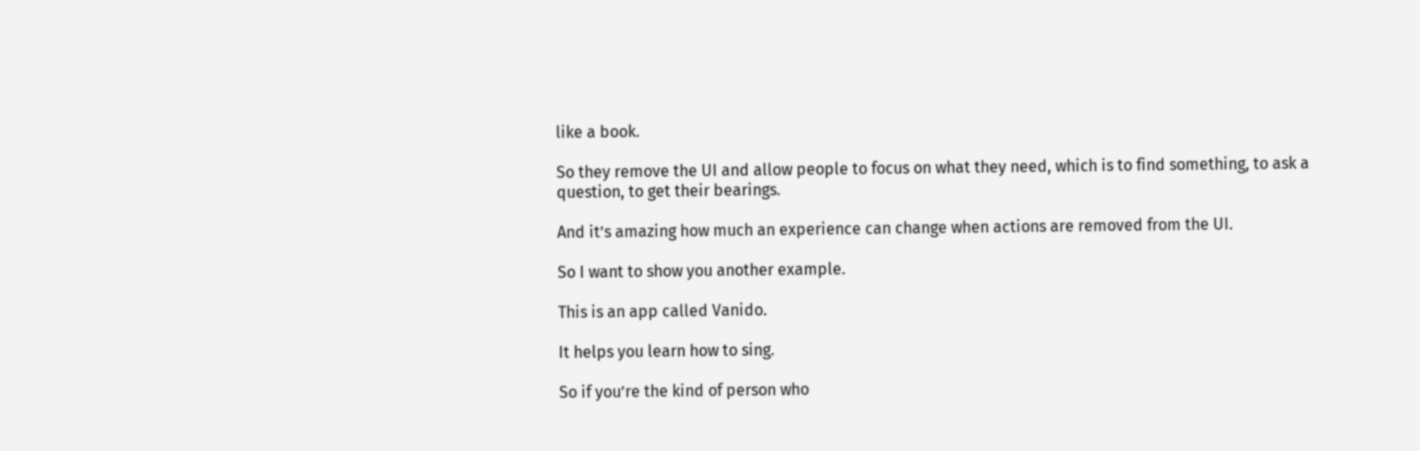like a book.

So they remove the UI and allow people to focus on what they need, which is to find something, to ask a question, to get their bearings.

And it’s amazing how much an experience can change when actions are removed from the UI.

So I want to show you another example.

This is an app called Vanido.

It helps you learn how to sing.

So if you’re the kind of person who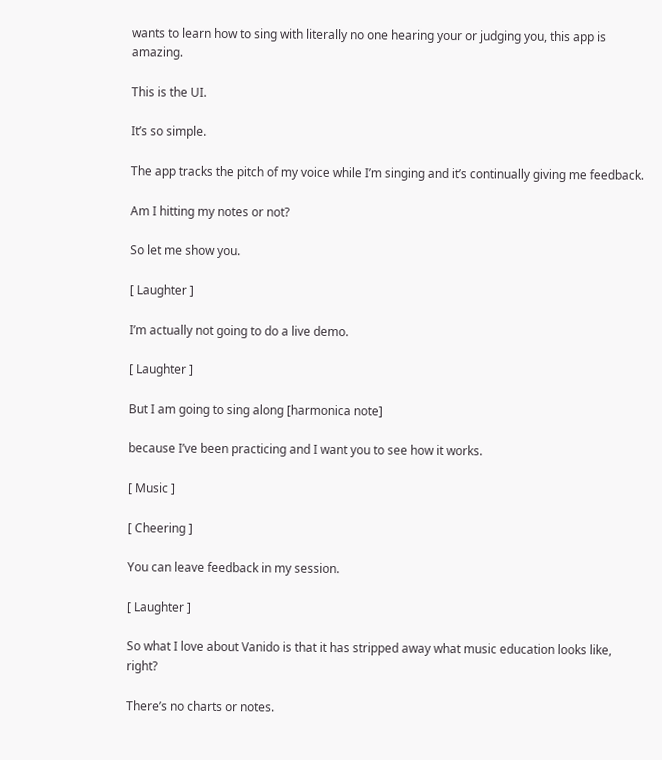wants to learn how to sing with literally no one hearing your or judging you, this app is amazing.

This is the UI.

It’s so simple.

The app tracks the pitch of my voice while I’m singing and it’s continually giving me feedback.

Am I hitting my notes or not?

So let me show you.

[ Laughter ]

I’m actually not going to do a live demo.

[ Laughter ]

But I am going to sing along [harmonica note]

because I’ve been practicing and I want you to see how it works.

[ Music ]

[ Cheering ]

You can leave feedback in my session.

[ Laughter ]

So what I love about Vanido is that it has stripped away what music education looks like, right?

There’s no charts or notes.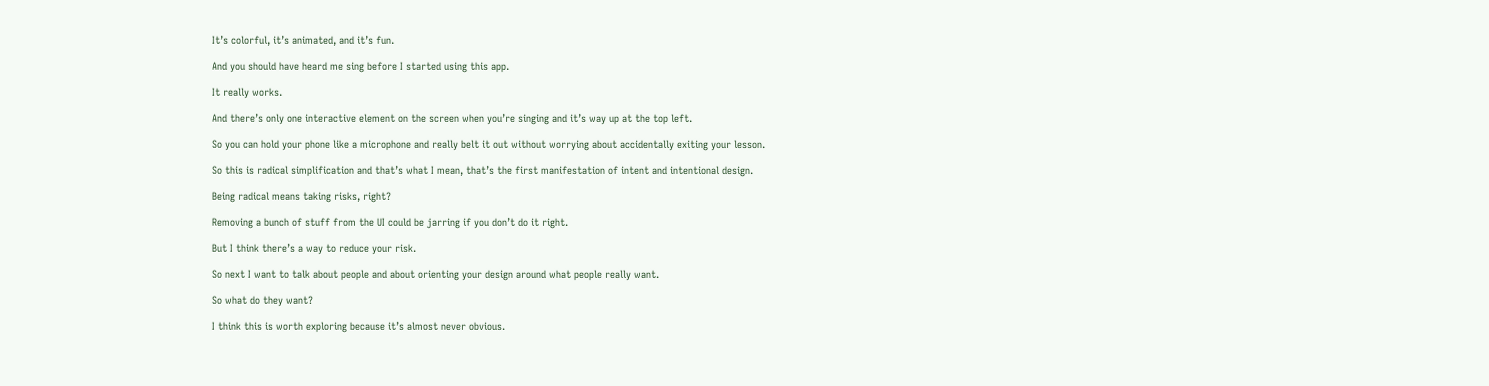It’s colorful, it’s animated, and it’s fun.

And you should have heard me sing before I started using this app.

It really works.

And there’s only one interactive element on the screen when you’re singing and it’s way up at the top left.

So you can hold your phone like a microphone and really belt it out without worrying about accidentally exiting your lesson.

So this is radical simplification and that’s what I mean, that’s the first manifestation of intent and intentional design.

Being radical means taking risks, right?

Removing a bunch of stuff from the UI could be jarring if you don’t do it right.

But I think there’s a way to reduce your risk.

So next I want to talk about people and about orienting your design around what people really want.

So what do they want?

I think this is worth exploring because it’s almost never obvious.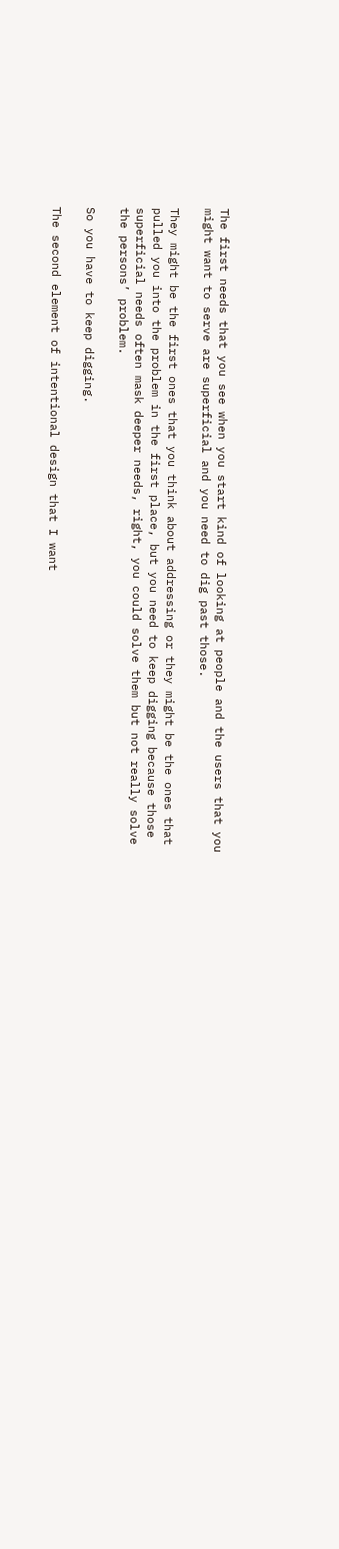The first needs that you see when you start kind of looking at people and the users that you might want to serve are superficial and you need to dig past those.

They might be the first ones that you think about addressing or they might be the ones that pulled you into the problem in the first place, but you need to keep digging because those superficial needs often mask deeper needs, right, you could solve them but not really solve the persons’ problem.

So you have to keep digging.

The second element of intentional design that I want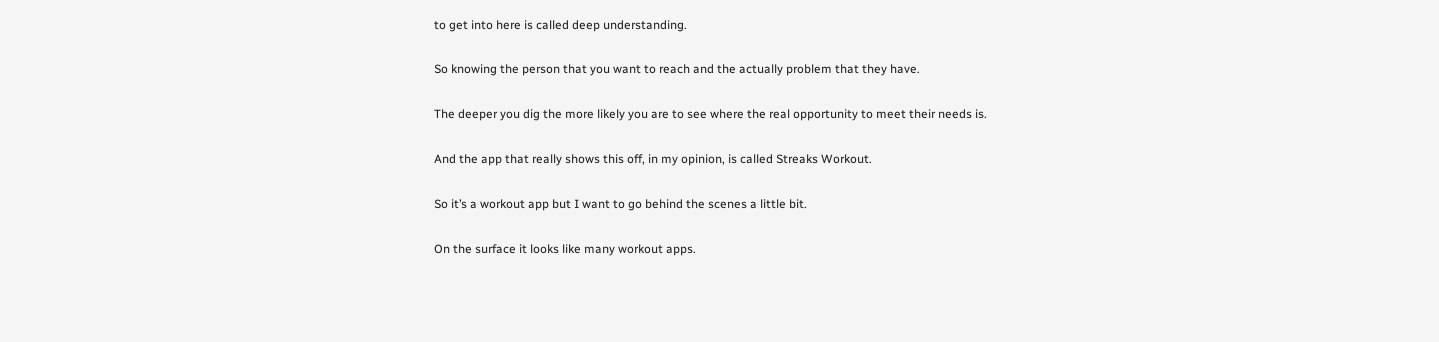to get into here is called deep understanding.

So knowing the person that you want to reach and the actually problem that they have.

The deeper you dig the more likely you are to see where the real opportunity to meet their needs is.

And the app that really shows this off, in my opinion, is called Streaks Workout.

So it’s a workout app but I want to go behind the scenes a little bit.

On the surface it looks like many workout apps.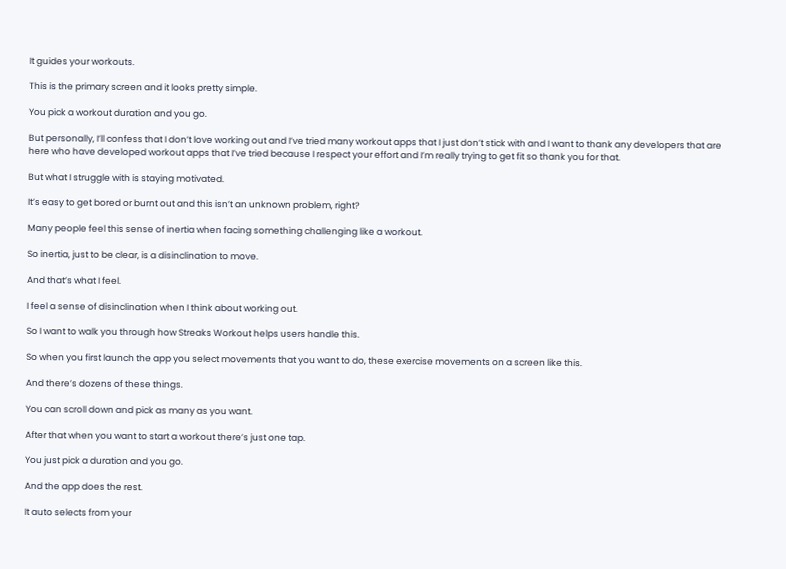It guides your workouts.

This is the primary screen and it looks pretty simple.

You pick a workout duration and you go.

But personally, I’ll confess that I don’t love working out and I’ve tried many workout apps that I just don’t stick with and I want to thank any developers that are here who have developed workout apps that I’ve tried because I respect your effort and I’m really trying to get fit so thank you for that.

But what I struggle with is staying motivated.

It’s easy to get bored or burnt out and this isn’t an unknown problem, right?

Many people feel this sense of inertia when facing something challenging like a workout.

So inertia, just to be clear, is a disinclination to move.

And that’s what I feel.

I feel a sense of disinclination when I think about working out.

So I want to walk you through how Streaks Workout helps users handle this.

So when you first launch the app you select movements that you want to do, these exercise movements on a screen like this.

And there’s dozens of these things.

You can scroll down and pick as many as you want.

After that when you want to start a workout there’s just one tap.

You just pick a duration and you go.

And the app does the rest.

It auto selects from your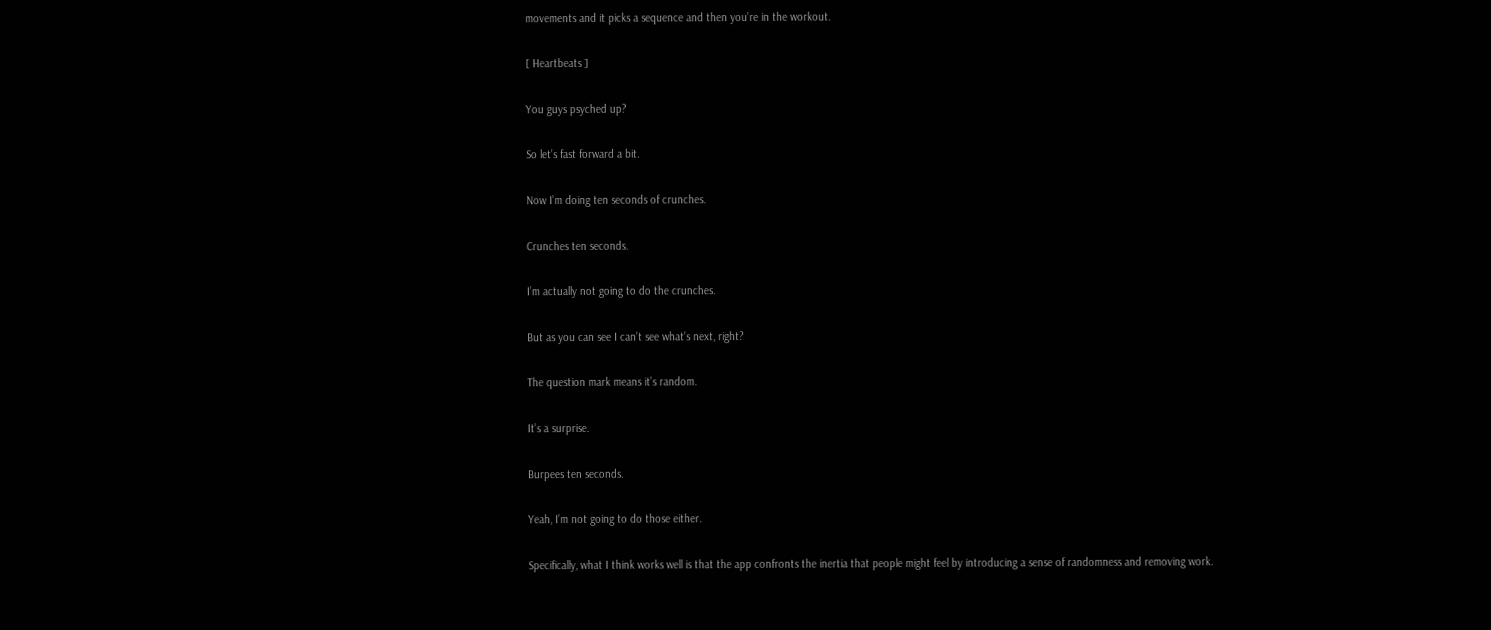movements and it picks a sequence and then you’re in the workout.

[ Heartbeats ]

You guys psyched up?

So let’s fast forward a bit.

Now I’m doing ten seconds of crunches.

Crunches ten seconds.

I’m actually not going to do the crunches.

But as you can see I can’t see what’s next, right?

The question mark means it’s random.

It’s a surprise.

Burpees ten seconds.

Yeah, I’m not going to do those either.

Specifically, what I think works well is that the app confronts the inertia that people might feel by introducing a sense of randomness and removing work.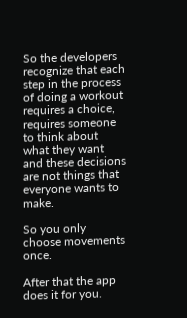So the developers recognize that each step in the process of doing a workout requires a choice, requires someone to think about what they want and these decisions are not things that everyone wants to make.

So you only choose movements once.

After that the app does it for you.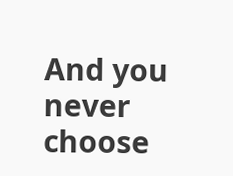And you never choose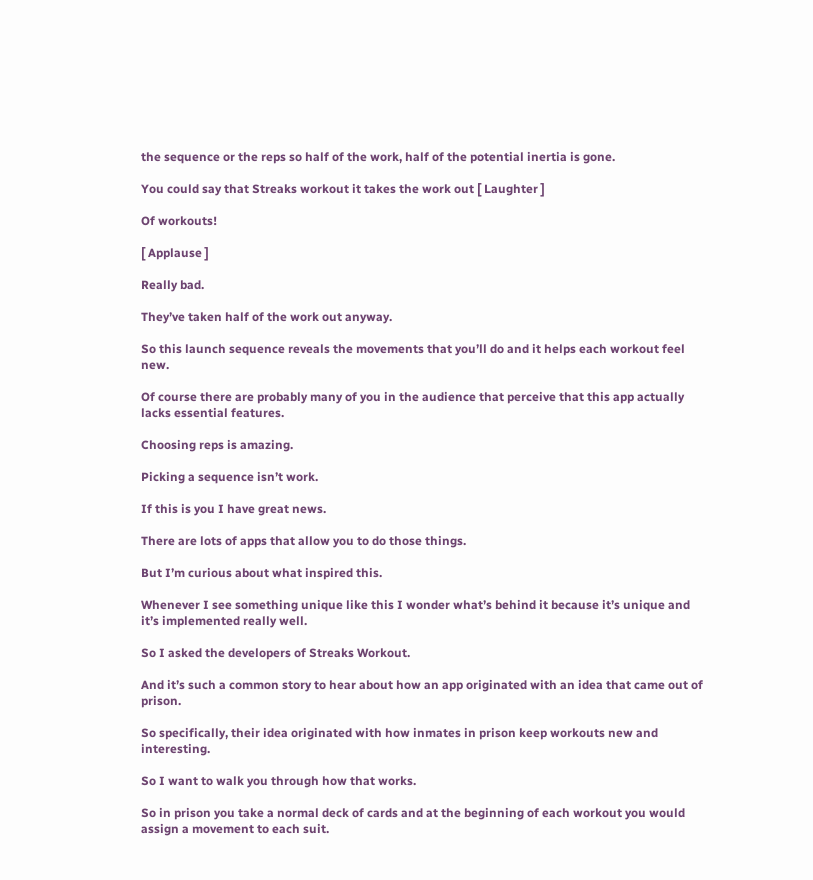the sequence or the reps so half of the work, half of the potential inertia is gone.

You could say that Streaks workout it takes the work out [ Laughter ]

Of workouts!

[ Applause ]

Really bad.

They’ve taken half of the work out anyway.

So this launch sequence reveals the movements that you’ll do and it helps each workout feel new.

Of course there are probably many of you in the audience that perceive that this app actually lacks essential features.

Choosing reps is amazing.

Picking a sequence isn’t work.

If this is you I have great news.

There are lots of apps that allow you to do those things.

But I’m curious about what inspired this.

Whenever I see something unique like this I wonder what’s behind it because it’s unique and it’s implemented really well.

So I asked the developers of Streaks Workout.

And it’s such a common story to hear about how an app originated with an idea that came out of prison.

So specifically, their idea originated with how inmates in prison keep workouts new and interesting.

So I want to walk you through how that works.

So in prison you take a normal deck of cards and at the beginning of each workout you would assign a movement to each suit.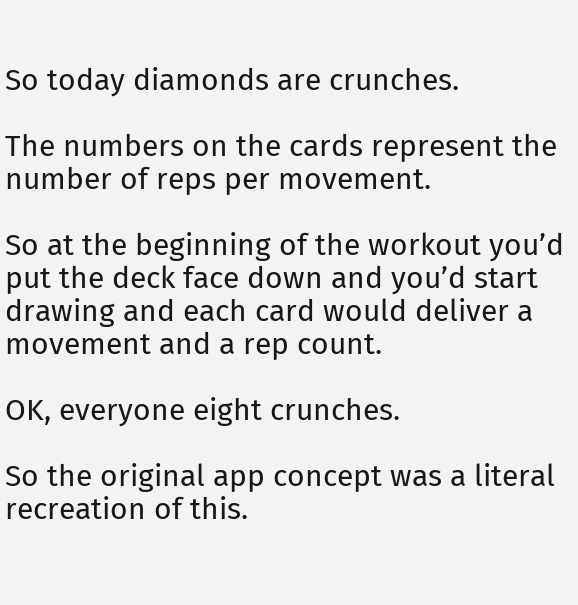So today diamonds are crunches.

The numbers on the cards represent the number of reps per movement.

So at the beginning of the workout you’d put the deck face down and you’d start drawing and each card would deliver a movement and a rep count.

OK, everyone eight crunches.

So the original app concept was a literal recreation of this.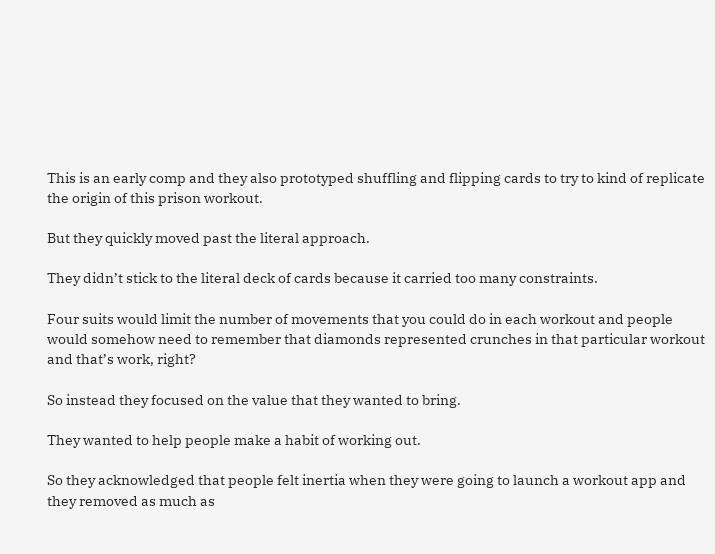This is an early comp and they also prototyped shuffling and flipping cards to try to kind of replicate the origin of this prison workout.

But they quickly moved past the literal approach.

They didn’t stick to the literal deck of cards because it carried too many constraints.

Four suits would limit the number of movements that you could do in each workout and people would somehow need to remember that diamonds represented crunches in that particular workout and that’s work, right?

So instead they focused on the value that they wanted to bring.

They wanted to help people make a habit of working out.

So they acknowledged that people felt inertia when they were going to launch a workout app and they removed as much as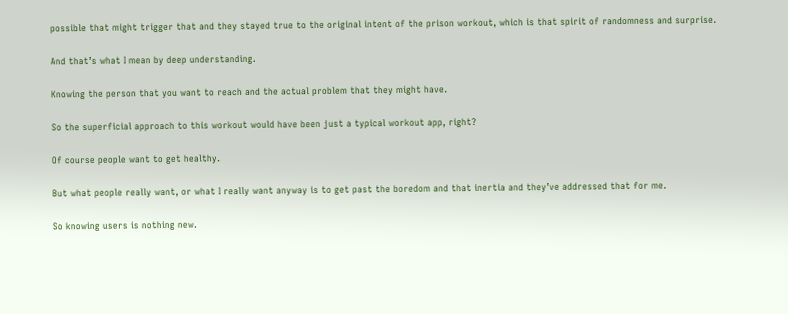possible that might trigger that and they stayed true to the original intent of the prison workout, which is that spirit of randomness and surprise.

And that’s what I mean by deep understanding.

Knowing the person that you want to reach and the actual problem that they might have.

So the superficial approach to this workout would have been just a typical workout app, right?

Of course people want to get healthy.

But what people really want, or what I really want anyway is to get past the boredom and that inertia and they’ve addressed that for me.

So knowing users is nothing new.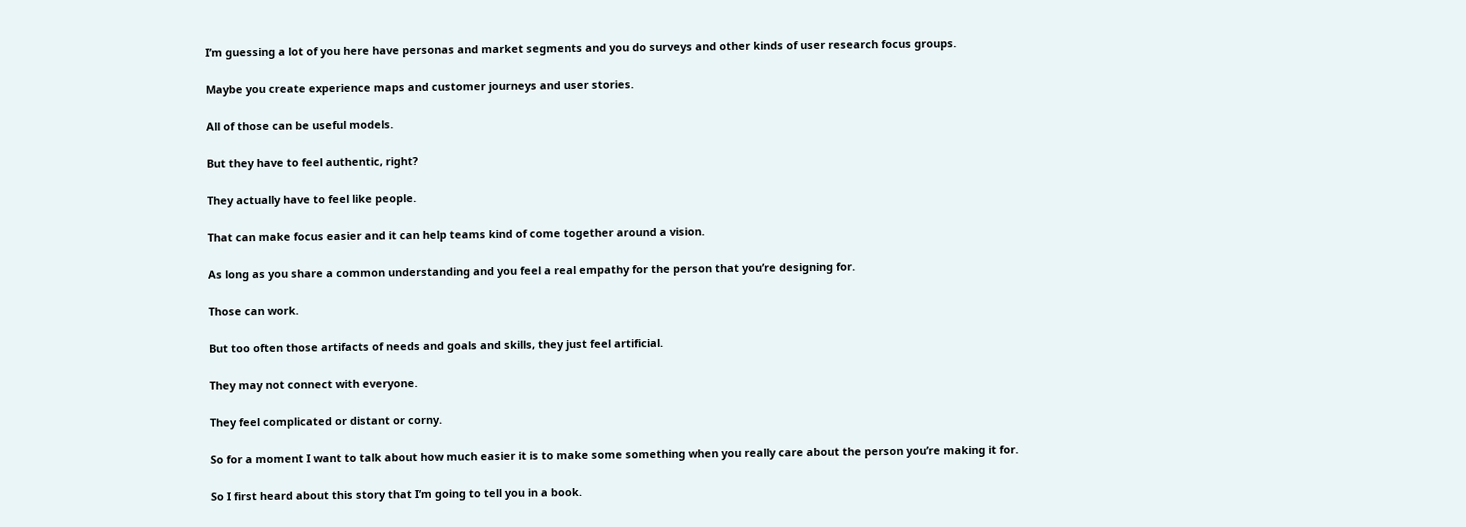I’m guessing a lot of you here have personas and market segments and you do surveys and other kinds of user research focus groups.

Maybe you create experience maps and customer journeys and user stories.

All of those can be useful models.

But they have to feel authentic, right?

They actually have to feel like people.

That can make focus easier and it can help teams kind of come together around a vision.

As long as you share a common understanding and you feel a real empathy for the person that you’re designing for.

Those can work.

But too often those artifacts of needs and goals and skills, they just feel artificial.

They may not connect with everyone.

They feel complicated or distant or corny.

So for a moment I want to talk about how much easier it is to make some something when you really care about the person you’re making it for.

So I first heard about this story that I’m going to tell you in a book.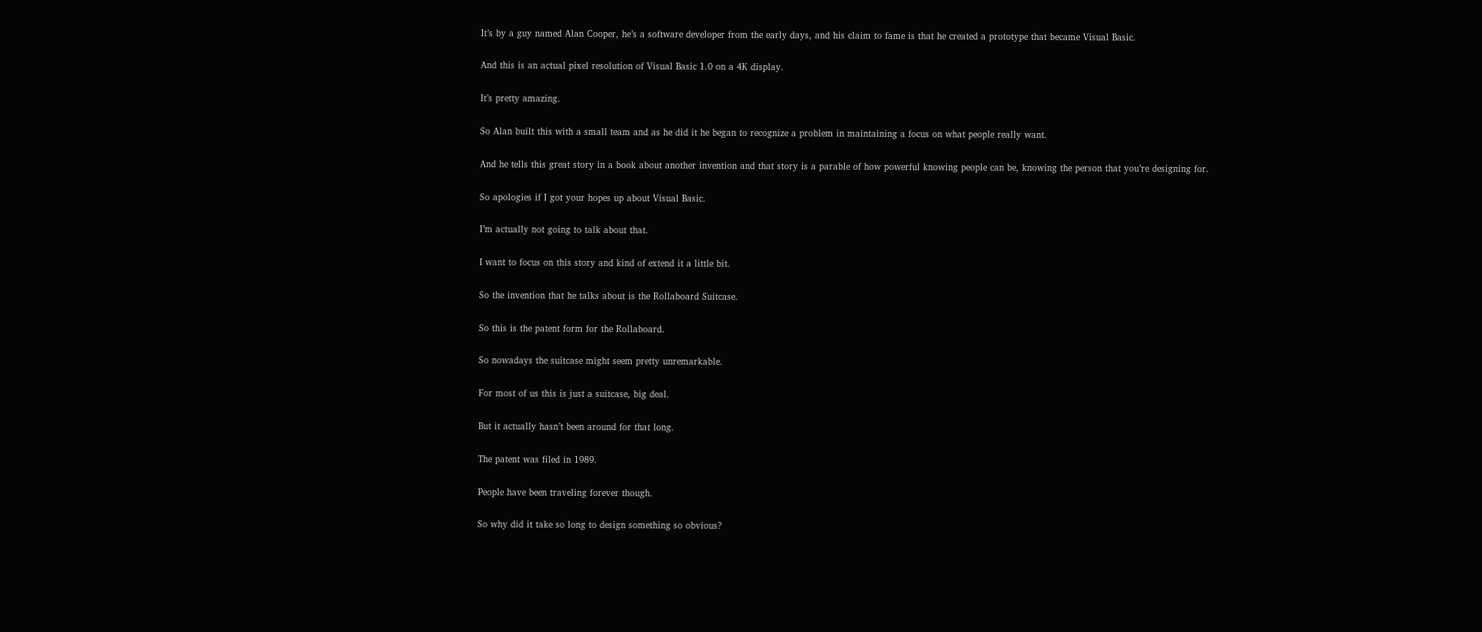It’s by a guy named Alan Cooper, he’s a software developer from the early days, and his claim to fame is that he created a prototype that became Visual Basic.

And this is an actual pixel resolution of Visual Basic 1.0 on a 4K display.

It’s pretty amazing.

So Alan built this with a small team and as he did it he began to recognize a problem in maintaining a focus on what people really want.

And he tells this great story in a book about another invention and that story is a parable of how powerful knowing people can be, knowing the person that you’re designing for.

So apologies if I got your hopes up about Visual Basic.

I’m actually not going to talk about that.

I want to focus on this story and kind of extend it a little bit.

So the invention that he talks about is the Rollaboard Suitcase.

So this is the patent form for the Rollaboard.

So nowadays the suitcase might seem pretty unremarkable.

For most of us this is just a suitcase, big deal.

But it actually hasn’t been around for that long.

The patent was filed in 1989.

People have been traveling forever though.

So why did it take so long to design something so obvious?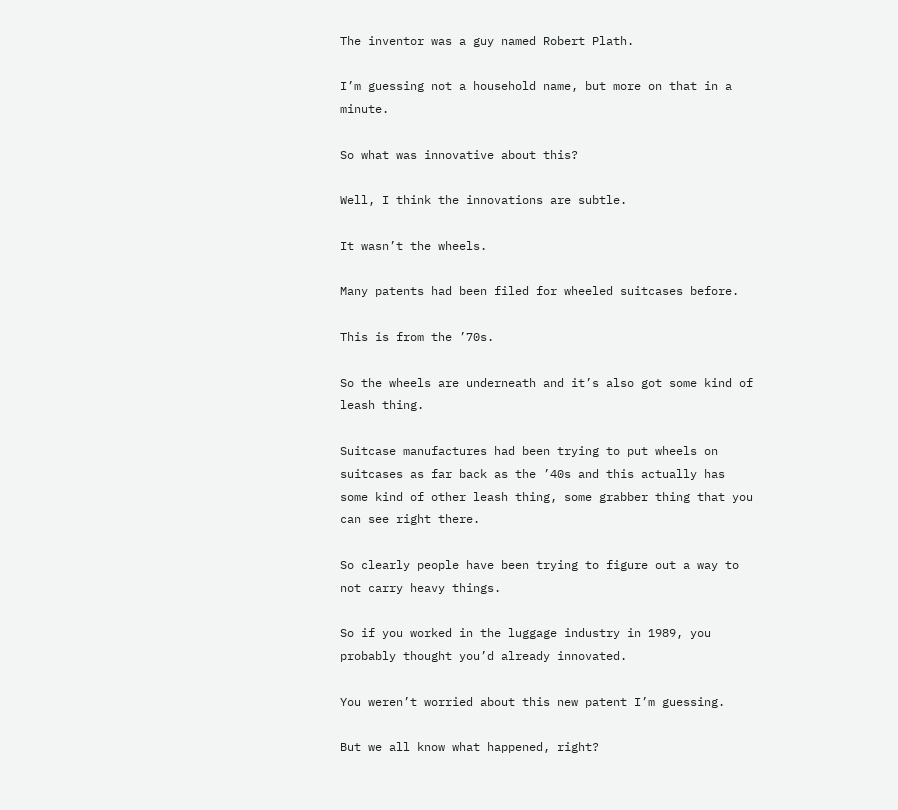The inventor was a guy named Robert Plath.

I’m guessing not a household name, but more on that in a minute.

So what was innovative about this?

Well, I think the innovations are subtle.

It wasn’t the wheels.

Many patents had been filed for wheeled suitcases before.

This is from the ’70s.

So the wheels are underneath and it’s also got some kind of leash thing.

Suitcase manufactures had been trying to put wheels on suitcases as far back as the ’40s and this actually has some kind of other leash thing, some grabber thing that you can see right there.

So clearly people have been trying to figure out a way to not carry heavy things.

So if you worked in the luggage industry in 1989, you probably thought you’d already innovated.

You weren’t worried about this new patent I’m guessing.

But we all know what happened, right?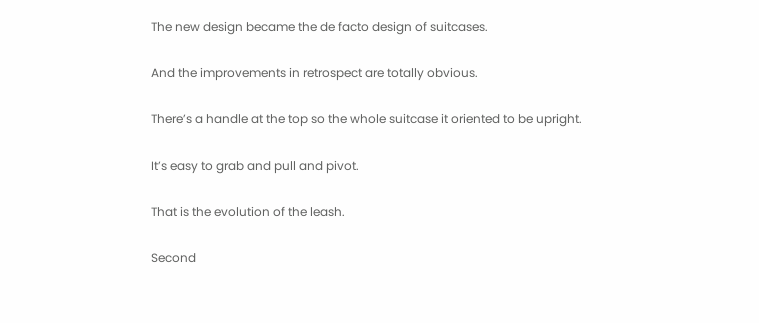The new design became the de facto design of suitcases.

And the improvements in retrospect are totally obvious.

There’s a handle at the top so the whole suitcase it oriented to be upright.

It’s easy to grab and pull and pivot.

That is the evolution of the leash.

Second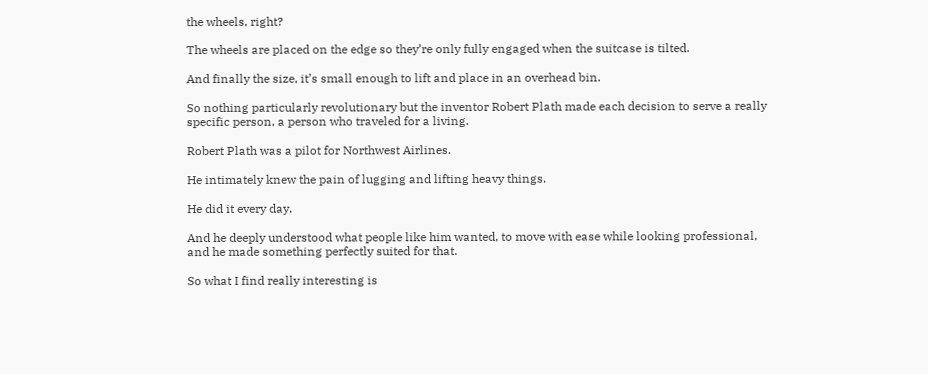the wheels, right?

The wheels are placed on the edge so they’re only fully engaged when the suitcase is tilted.

And finally the size, it’s small enough to lift and place in an overhead bin.

So nothing particularly revolutionary but the inventor Robert Plath made each decision to serve a really specific person, a person who traveled for a living.

Robert Plath was a pilot for Northwest Airlines.

He intimately knew the pain of lugging and lifting heavy things.

He did it every day.

And he deeply understood what people like him wanted, to move with ease while looking professional, and he made something perfectly suited for that.

So what I find really interesting is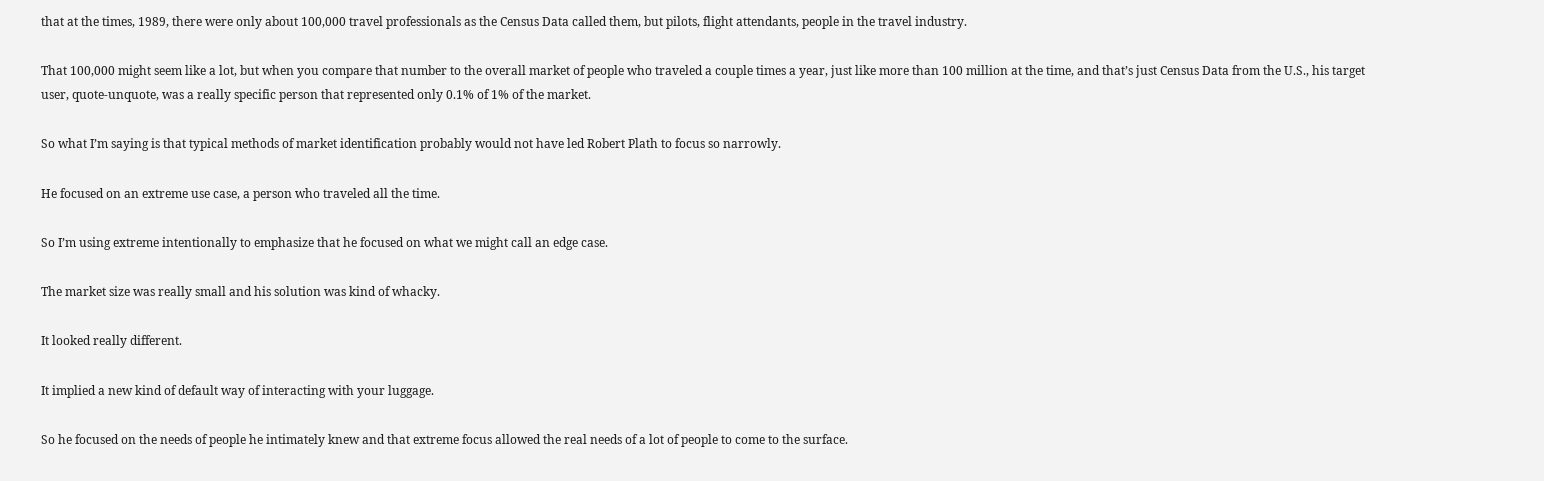that at the times, 1989, there were only about 100,000 travel professionals as the Census Data called them, but pilots, flight attendants, people in the travel industry.

That 100,000 might seem like a lot, but when you compare that number to the overall market of people who traveled a couple times a year, just like more than 100 million at the time, and that’s just Census Data from the U.S., his target user, quote-unquote, was a really specific person that represented only 0.1% of 1% of the market.

So what I’m saying is that typical methods of market identification probably would not have led Robert Plath to focus so narrowly.

He focused on an extreme use case, a person who traveled all the time.

So I’m using extreme intentionally to emphasize that he focused on what we might call an edge case.

The market size was really small and his solution was kind of whacky.

It looked really different.

It implied a new kind of default way of interacting with your luggage.

So he focused on the needs of people he intimately knew and that extreme focus allowed the real needs of a lot of people to come to the surface.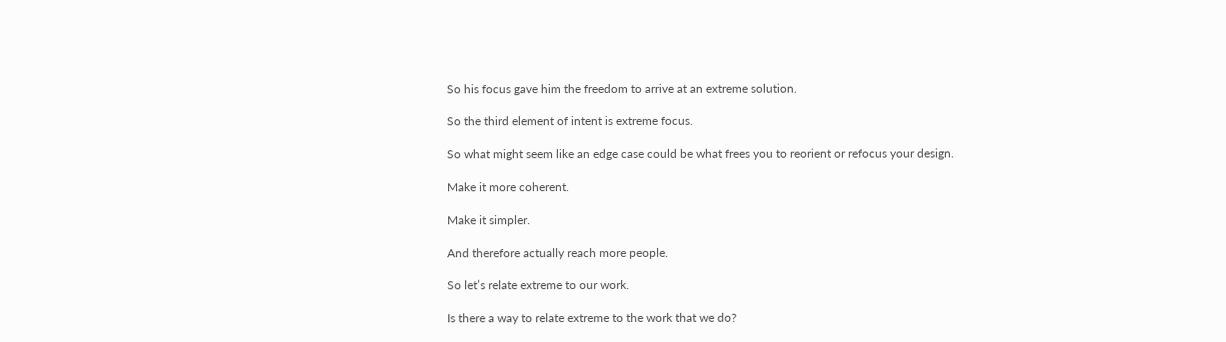So his focus gave him the freedom to arrive at an extreme solution.

So the third element of intent is extreme focus.

So what might seem like an edge case could be what frees you to reorient or refocus your design.

Make it more coherent.

Make it simpler.

And therefore actually reach more people.

So let’s relate extreme to our work.

Is there a way to relate extreme to the work that we do?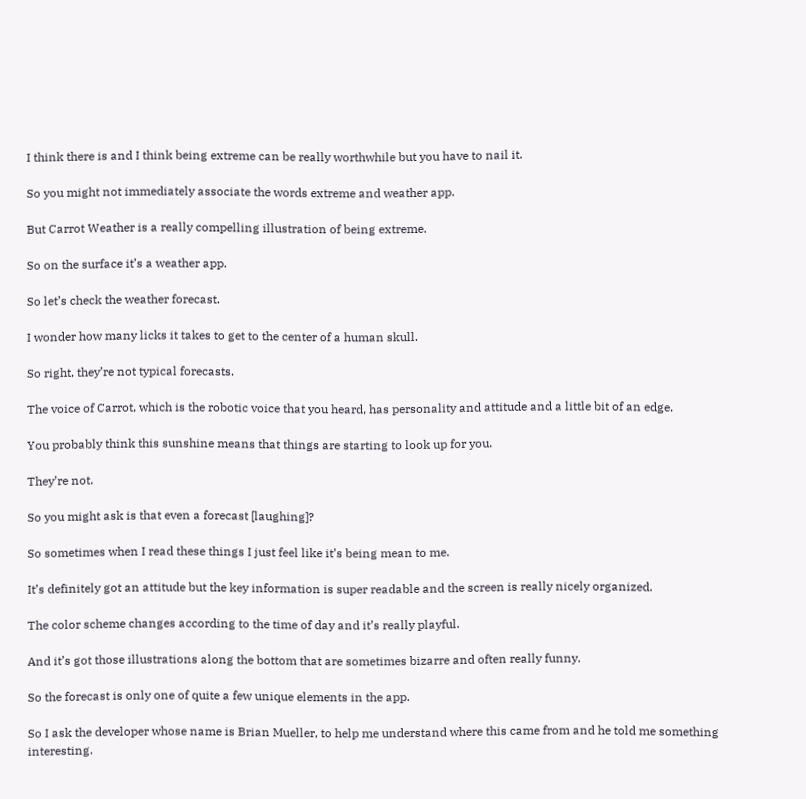I think there is and I think being extreme can be really worthwhile but you have to nail it.

So you might not immediately associate the words extreme and weather app.

But Carrot Weather is a really compelling illustration of being extreme.

So on the surface it’s a weather app.

So let’s check the weather forecast.

I wonder how many licks it takes to get to the center of a human skull.

So right, they’re not typical forecasts.

The voice of Carrot, which is the robotic voice that you heard, has personality and attitude and a little bit of an edge.

You probably think this sunshine means that things are starting to look up for you.

They’re not.

So you might ask is that even a forecast [laughing]?

So sometimes when I read these things I just feel like it’s being mean to me.

It’s definitely got an attitude but the key information is super readable and the screen is really nicely organized.

The color scheme changes according to the time of day and it’s really playful.

And it’s got those illustrations along the bottom that are sometimes bizarre and often really funny.

So the forecast is only one of quite a few unique elements in the app.

So I ask the developer whose name is Brian Mueller, to help me understand where this came from and he told me something interesting.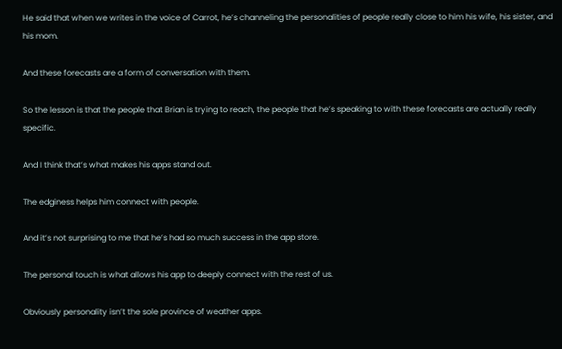He said that when we writes in the voice of Carrot, he’s channeling the personalities of people really close to him his wife, his sister, and his mom.

And these forecasts are a form of conversation with them.

So the lesson is that the people that Brian is trying to reach, the people that he’s speaking to with these forecasts are actually really specific.

And I think that’s what makes his apps stand out.

The edginess helps him connect with people.

And it’s not surprising to me that he’s had so much success in the app store.

The personal touch is what allows his app to deeply connect with the rest of us.

Obviously personality isn’t the sole province of weather apps.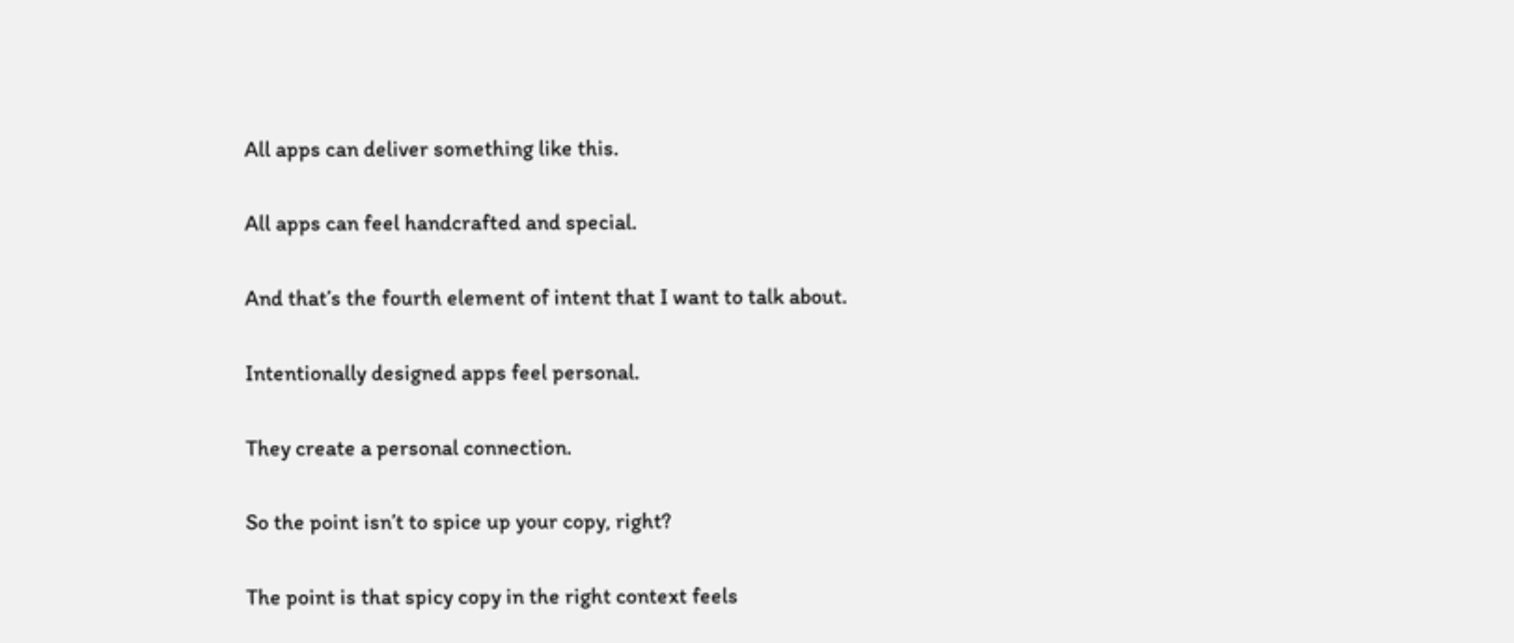All apps can deliver something like this.

All apps can feel handcrafted and special.

And that’s the fourth element of intent that I want to talk about.

Intentionally designed apps feel personal.

They create a personal connection.

So the point isn’t to spice up your copy, right?

The point is that spicy copy in the right context feels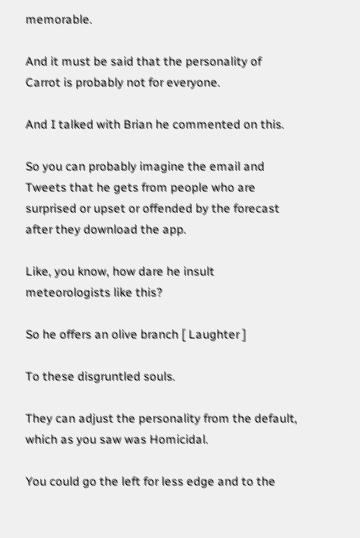memorable.

And it must be said that the personality of Carrot is probably not for everyone.

And I talked with Brian he commented on this.

So you can probably imagine the email and Tweets that he gets from people who are surprised or upset or offended by the forecast after they download the app.

Like, you know, how dare he insult meteorologists like this?

So he offers an olive branch [ Laughter ]

To these disgruntled souls.

They can adjust the personality from the default, which as you saw was Homicidal.

You could go the left for less edge and to the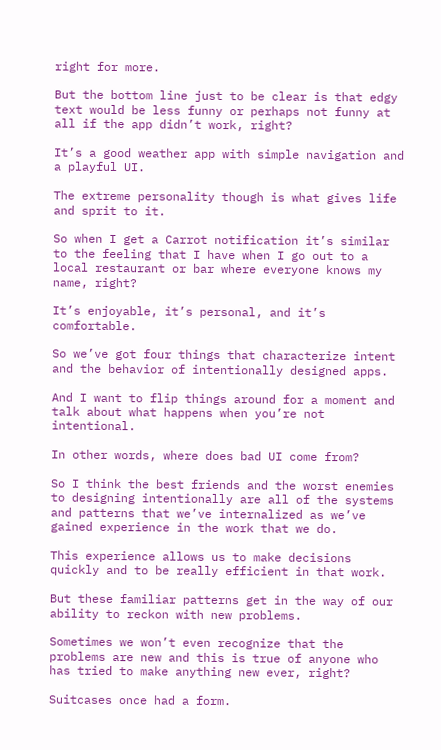right for more.

But the bottom line just to be clear is that edgy text would be less funny or perhaps not funny at all if the app didn’t work, right?

It’s a good weather app with simple navigation and a playful UI.

The extreme personality though is what gives life and sprit to it.

So when I get a Carrot notification it’s similar to the feeling that I have when I go out to a local restaurant or bar where everyone knows my name, right?

It’s enjoyable, it’s personal, and it’s comfortable.

So we’ve got four things that characterize intent and the behavior of intentionally designed apps.

And I want to flip things around for a moment and talk about what happens when you’re not intentional.

In other words, where does bad UI come from?

So I think the best friends and the worst enemies to designing intentionally are all of the systems and patterns that we’ve internalized as we’ve gained experience in the work that we do.

This experience allows us to make decisions quickly and to be really efficient in that work.

But these familiar patterns get in the way of our ability to reckon with new problems.

Sometimes we won’t even recognize that the problems are new and this is true of anyone who has tried to make anything new ever, right?

Suitcases once had a form.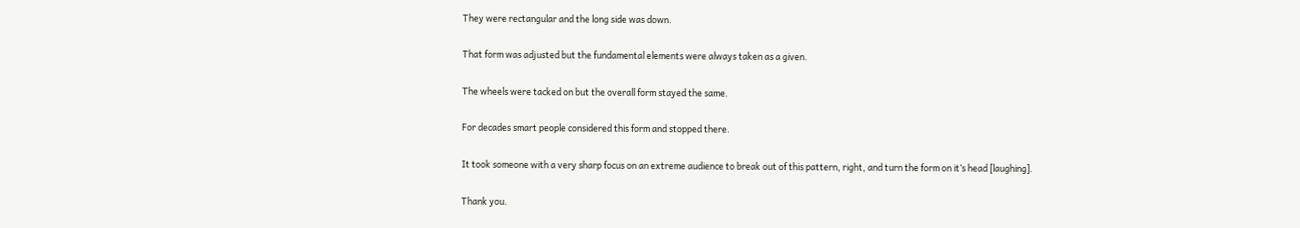They were rectangular and the long side was down.

That form was adjusted but the fundamental elements were always taken as a given.

The wheels were tacked on but the overall form stayed the same.

For decades smart people considered this form and stopped there.

It took someone with a very sharp focus on an extreme audience to break out of this pattern, right, and turn the form on it’s head [laughing].

Thank you.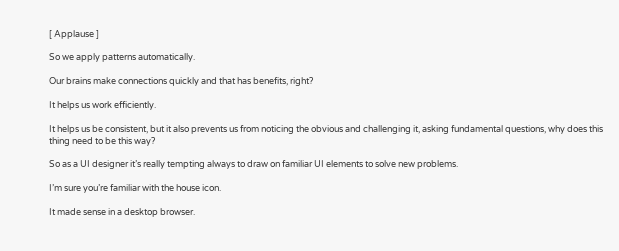[ Applause ]

So we apply patterns automatically.

Our brains make connections quickly and that has benefits, right?

It helps us work efficiently.

It helps us be consistent, but it also prevents us from noticing the obvious and challenging it, asking fundamental questions, why does this thing need to be this way?

So as a UI designer it’s really tempting always to draw on familiar UI elements to solve new problems.

I’m sure you’re familiar with the house icon.

It made sense in a desktop browser.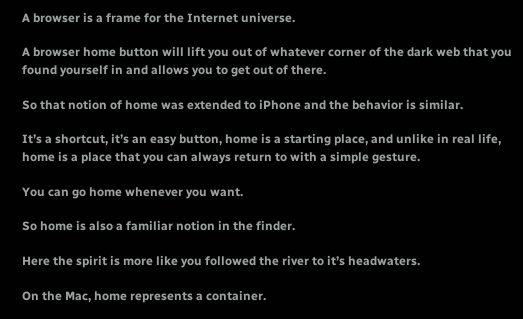A browser is a frame for the Internet universe.

A browser home button will lift you out of whatever corner of the dark web that you found yourself in and allows you to get out of there.

So that notion of home was extended to iPhone and the behavior is similar.

It’s a shortcut, it’s an easy button, home is a starting place, and unlike in real life, home is a place that you can always return to with a simple gesture.

You can go home whenever you want.

So home is also a familiar notion in the finder.

Here the spirit is more like you followed the river to it’s headwaters.

On the Mac, home represents a container.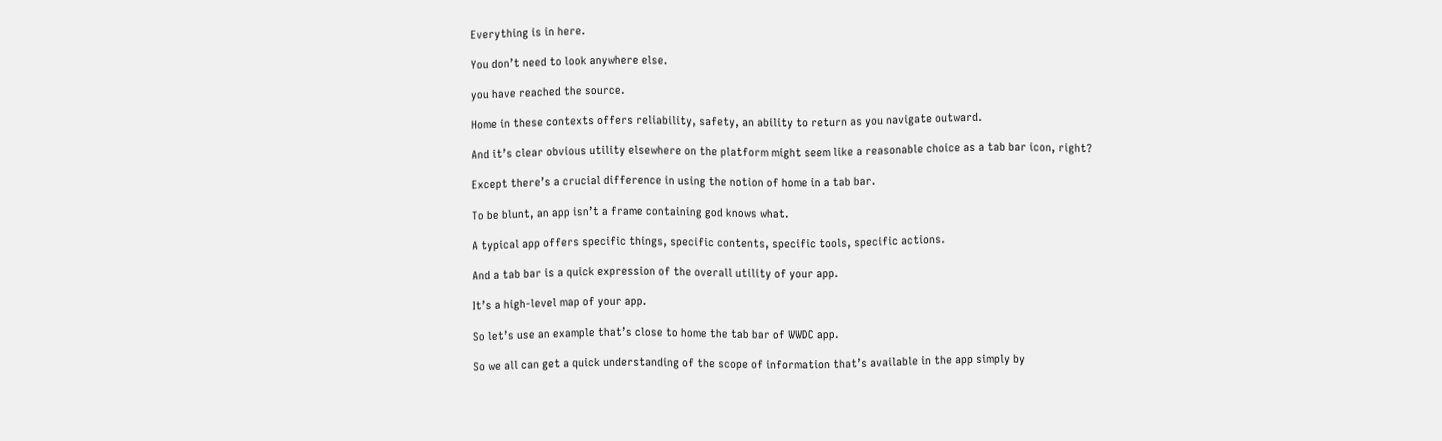Everything is in here.

You don’t need to look anywhere else.

you have reached the source.

Home in these contexts offers reliability, safety, an ability to return as you navigate outward.

And it’s clear obvious utility elsewhere on the platform might seem like a reasonable choice as a tab bar icon, right?

Except there’s a crucial difference in using the notion of home in a tab bar.

To be blunt, an app isn’t a frame containing god knows what.

A typical app offers specific things, specific contents, specific tools, specific actions.

And a tab bar is a quick expression of the overall utility of your app.

It’s a high-level map of your app.

So let’s use an example that’s close to home the tab bar of WWDC app.

So we all can get a quick understanding of the scope of information that’s available in the app simply by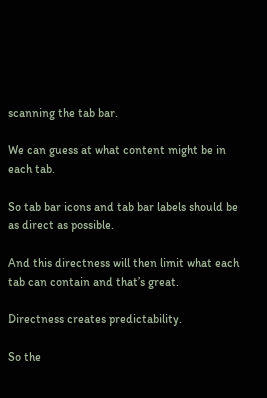scanning the tab bar.

We can guess at what content might be in each tab.

So tab bar icons and tab bar labels should be as direct as possible.

And this directness will then limit what each tab can contain and that’s great.

Directness creates predictability.

So the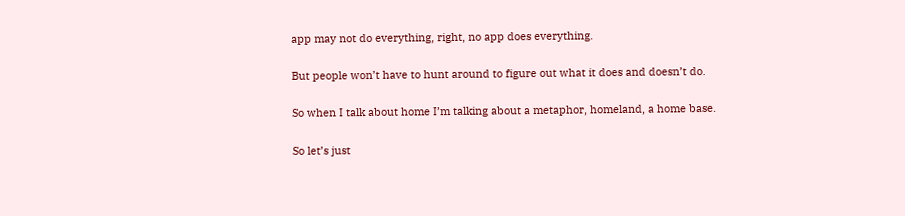app may not do everything, right, no app does everything.

But people won’t have to hunt around to figure out what it does and doesn’t do.

So when I talk about home I’m talking about a metaphor, homeland, a home base.

So let’s just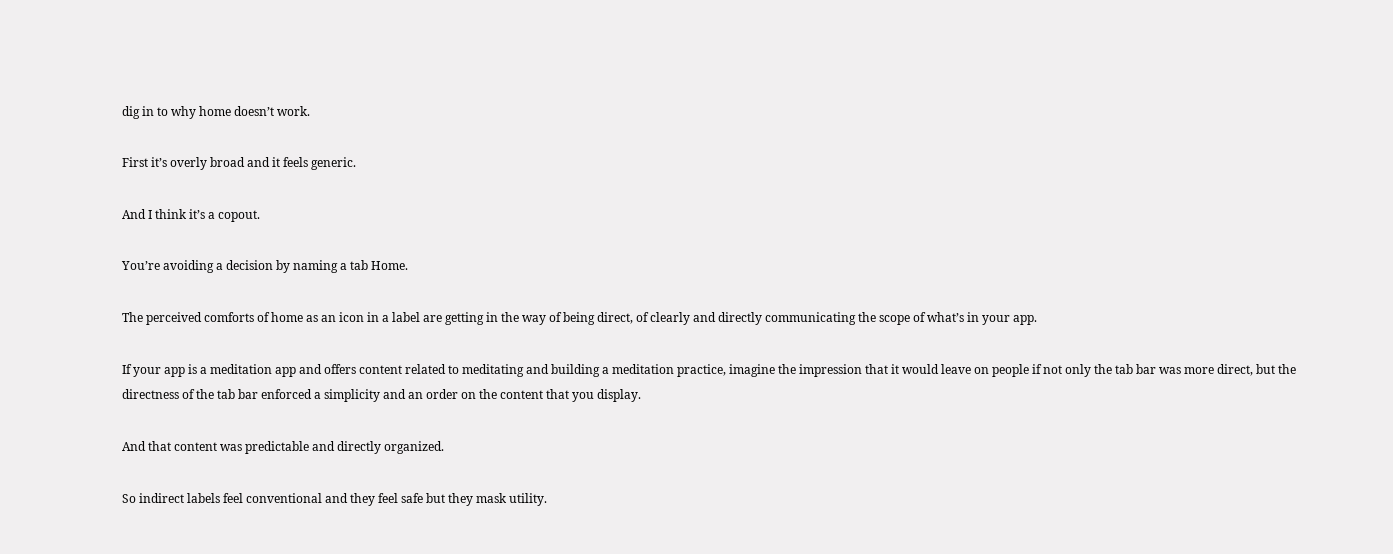dig in to why home doesn’t work.

First it’s overly broad and it feels generic.

And I think it’s a copout.

You’re avoiding a decision by naming a tab Home.

The perceived comforts of home as an icon in a label are getting in the way of being direct, of clearly and directly communicating the scope of what’s in your app.

If your app is a meditation app and offers content related to meditating and building a meditation practice, imagine the impression that it would leave on people if not only the tab bar was more direct, but the directness of the tab bar enforced a simplicity and an order on the content that you display.

And that content was predictable and directly organized.

So indirect labels feel conventional and they feel safe but they mask utility.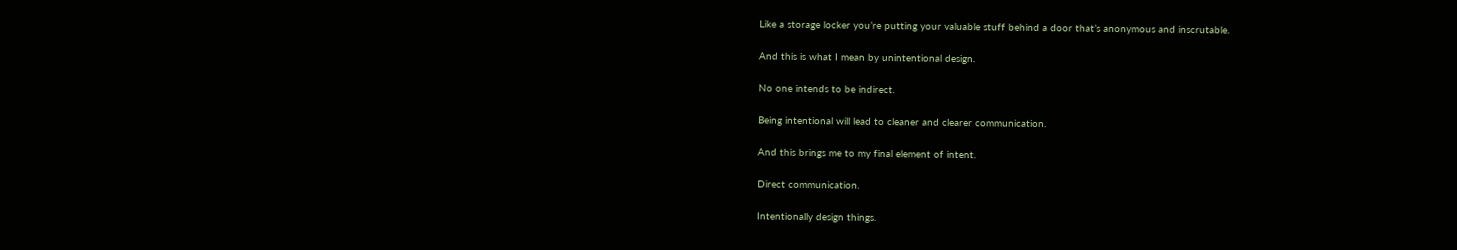Like a storage locker you’re putting your valuable stuff behind a door that’s anonymous and inscrutable.

And this is what I mean by unintentional design.

No one intends to be indirect.

Being intentional will lead to cleaner and clearer communication.

And this brings me to my final element of intent.

Direct communication.

Intentionally design things.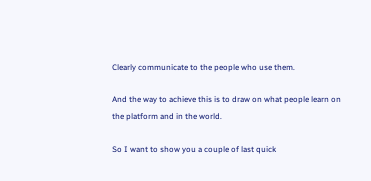Clearly communicate to the people who use them.

And the way to achieve this is to draw on what people learn on the platform and in the world.

So I want to show you a couple of last quick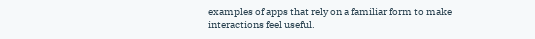examples of apps that rely on a familiar form to make interactions feel useful.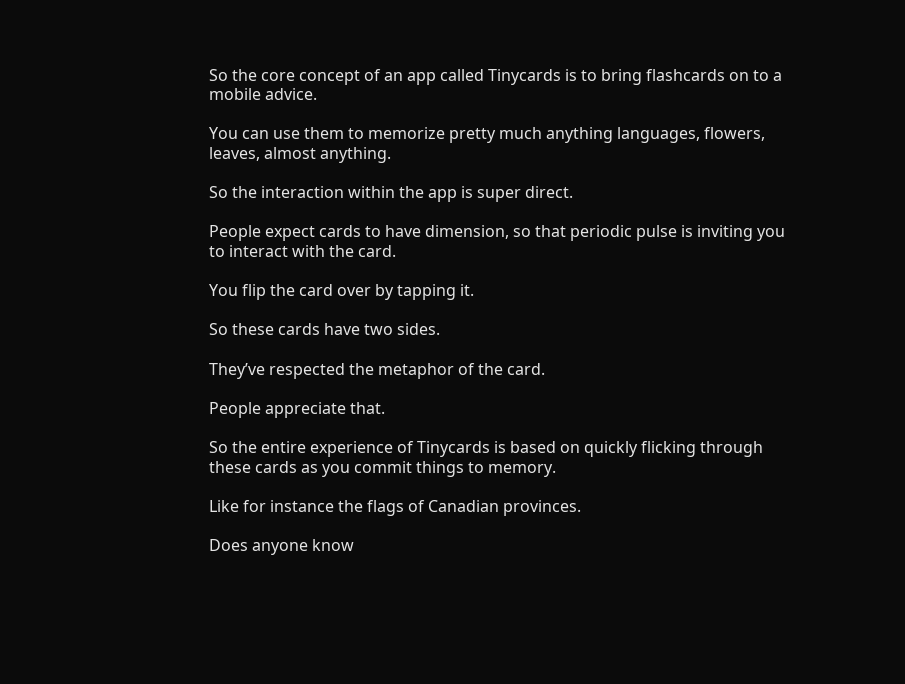So the core concept of an app called Tinycards is to bring flashcards on to a mobile advice.

You can use them to memorize pretty much anything languages, flowers, leaves, almost anything.

So the interaction within the app is super direct.

People expect cards to have dimension, so that periodic pulse is inviting you to interact with the card.

You flip the card over by tapping it.

So these cards have two sides.

They’ve respected the metaphor of the card.

People appreciate that.

So the entire experience of Tinycards is based on quickly flicking through these cards as you commit things to memory.

Like for instance the flags of Canadian provinces.

Does anyone know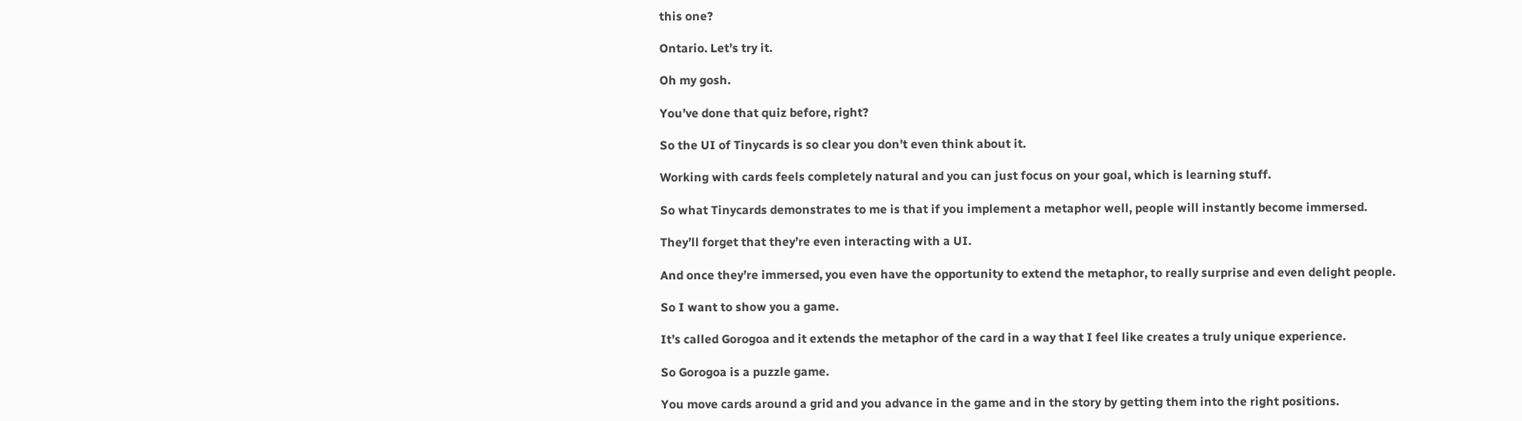this one?

Ontario. Let’s try it.

Oh my gosh.

You’ve done that quiz before, right?

So the UI of Tinycards is so clear you don’t even think about it.

Working with cards feels completely natural and you can just focus on your goal, which is learning stuff.

So what Tinycards demonstrates to me is that if you implement a metaphor well, people will instantly become immersed.

They’ll forget that they’re even interacting with a UI.

And once they’re immersed, you even have the opportunity to extend the metaphor, to really surprise and even delight people.

So I want to show you a game.

It’s called Gorogoa and it extends the metaphor of the card in a way that I feel like creates a truly unique experience.

So Gorogoa is a puzzle game.

You move cards around a grid and you advance in the game and in the story by getting them into the right positions.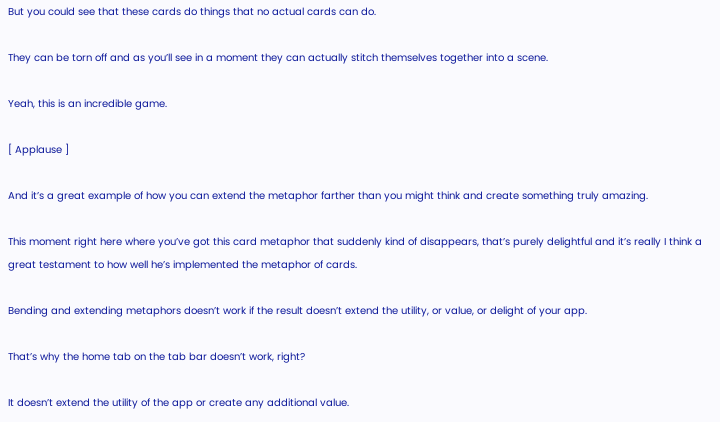But you could see that these cards do things that no actual cards can do.

They can be torn off and as you’ll see in a moment they can actually stitch themselves together into a scene.

Yeah, this is an incredible game.

[ Applause ]

And it’s a great example of how you can extend the metaphor farther than you might think and create something truly amazing.

This moment right here where you’ve got this card metaphor that suddenly kind of disappears, that’s purely delightful and it’s really I think a great testament to how well he’s implemented the metaphor of cards.

Bending and extending metaphors doesn’t work if the result doesn’t extend the utility, or value, or delight of your app.

That’s why the home tab on the tab bar doesn’t work, right?

It doesn’t extend the utility of the app or create any additional value.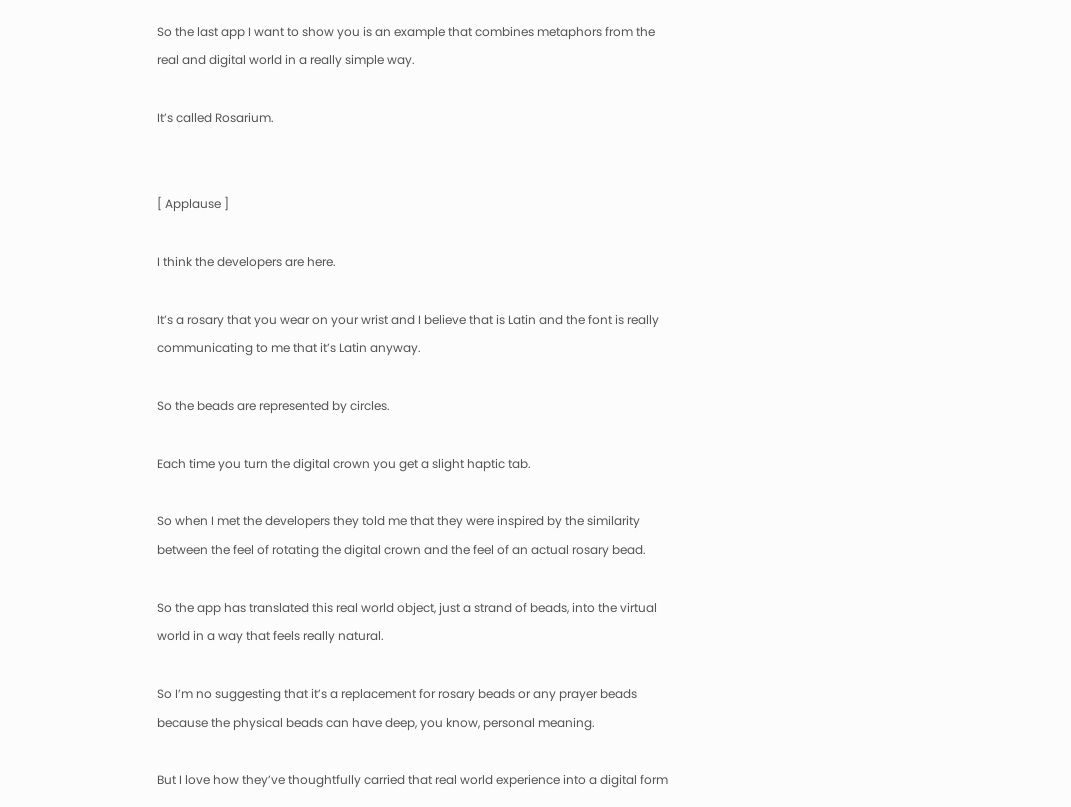So the last app I want to show you is an example that combines metaphors from the real and digital world in a really simple way.

It’s called Rosarium.


[ Applause ]

I think the developers are here.

It’s a rosary that you wear on your wrist and I believe that is Latin and the font is really communicating to me that it’s Latin anyway.

So the beads are represented by circles.

Each time you turn the digital crown you get a slight haptic tab.

So when I met the developers they told me that they were inspired by the similarity between the feel of rotating the digital crown and the feel of an actual rosary bead.

So the app has translated this real world object, just a strand of beads, into the virtual world in a way that feels really natural.

So I’m no suggesting that it’s a replacement for rosary beads or any prayer beads because the physical beads can have deep, you know, personal meaning.

But I love how they’ve thoughtfully carried that real world experience into a digital form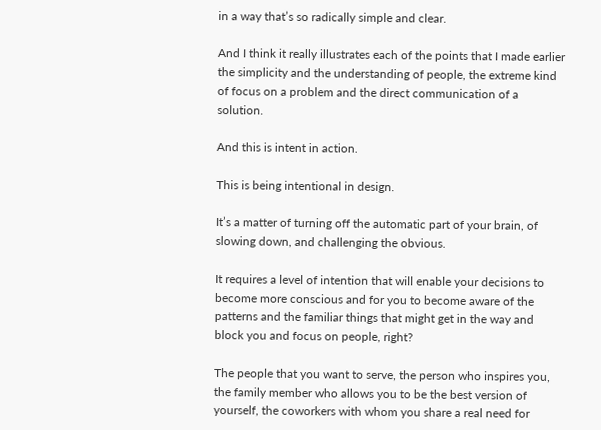in a way that’s so radically simple and clear.

And I think it really illustrates each of the points that I made earlier the simplicity and the understanding of people, the extreme kind of focus on a problem and the direct communication of a solution.

And this is intent in action.

This is being intentional in design.

It’s a matter of turning off the automatic part of your brain, of slowing down, and challenging the obvious.

It requires a level of intention that will enable your decisions to become more conscious and for you to become aware of the patterns and the familiar things that might get in the way and block you and focus on people, right?

The people that you want to serve, the person who inspires you, the family member who allows you to be the best version of yourself, the coworkers with whom you share a real need for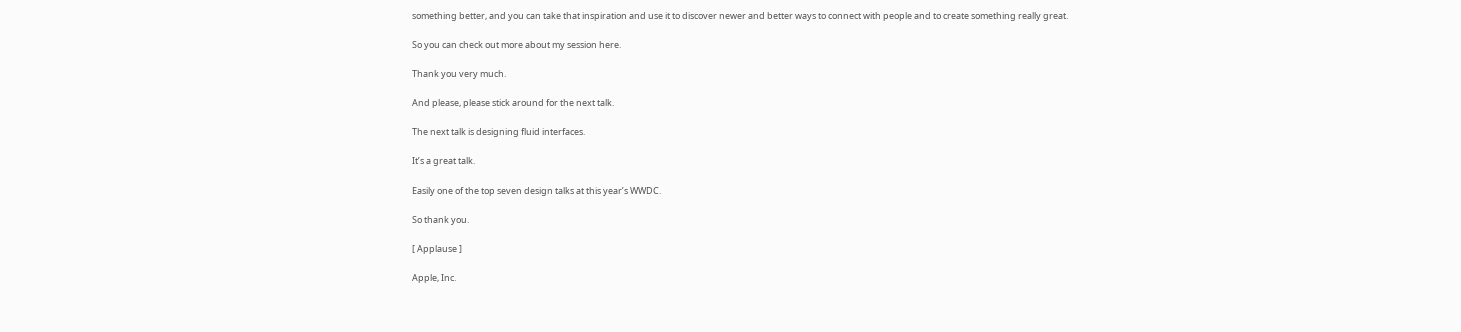something better, and you can take that inspiration and use it to discover newer and better ways to connect with people and to create something really great.

So you can check out more about my session here.

Thank you very much.

And please, please stick around for the next talk.

The next talk is designing fluid interfaces.

It’s a great talk.

Easily one of the top seven design talks at this year’s WWDC.

So thank you.

[ Applause ]

Apple, Inc.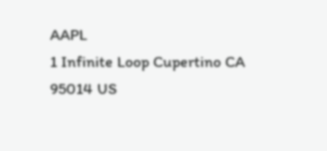AAPL
1 Infinite Loop Cupertino CA 95014 US